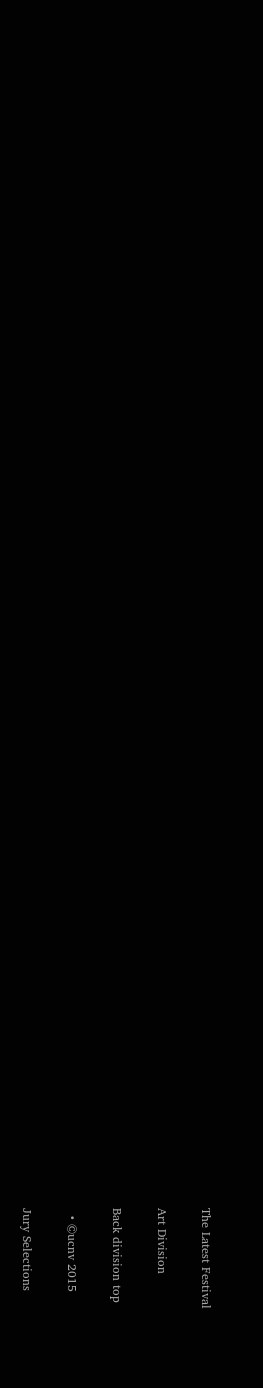The Latest Festival

Art Division

Back division top

  • ©ucnv 2015

Jury Selections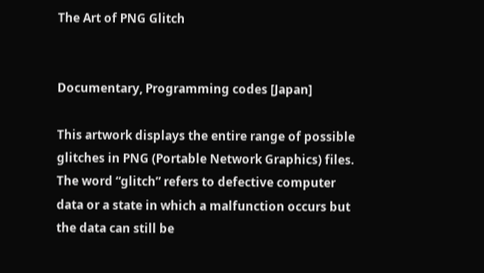The Art of PNG Glitch


Documentary, Programming codes [Japan]

This artwork displays the entire range of possible glitches in PNG (Portable Network Graphics) files. The word “glitch” refers to defective computer data or a state in which a malfunction occurs but the data can still be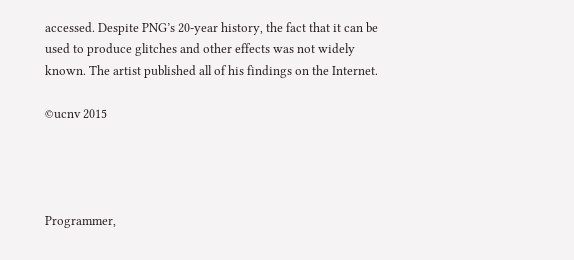accessed. Despite PNG’s 20-year history, the fact that it can be used to produce glitches and other effects was not widely known. The artist published all of his findings on the Internet.

©ucnv 2015




Programmer,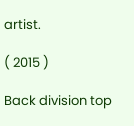artist.

( 2015 )

Back division top